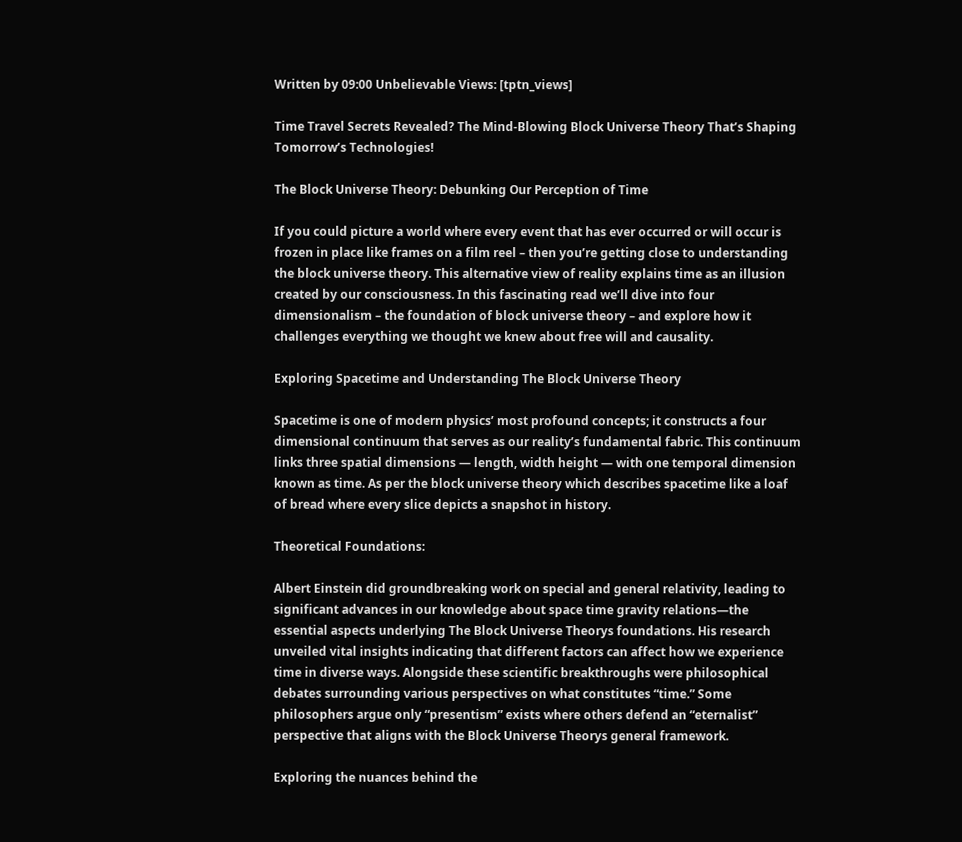Written by 09:00 Unbelievable Views: [tptn_views]

Time Travel Secrets Revealed? The Mind-Blowing Block Universe Theory That’s Shaping Tomorrow’s Technologies!

The Block Universe Theory: Debunking Our Perception of Time

If you could picture a world where every event that has ever occurred or will occur is frozen in place like frames on a film reel – then you’re getting close to understanding the block universe theory. This alternative view of reality explains time as an illusion created by our consciousness. In this fascinating read we’ll dive into four dimensionalism – the foundation of block universe theory – and explore how it challenges everything we thought we knew about free will and causality.

Exploring Spacetime and Understanding The Block Universe Theory

Spacetime is one of modern physics’ most profound concepts; it constructs a four dimensional continuum that serves as our reality’s fundamental fabric. This continuum links three spatial dimensions — length, width height — with one temporal dimension known as time. As per the block universe theory which describes spacetime like a loaf of bread where every slice depicts a snapshot in history.

Theoretical Foundations:

Albert Einstein did groundbreaking work on special and general relativity, leading to significant advances in our knowledge about space time gravity relations—the essential aspects underlying The Block Universe Theorys foundations. His research unveiled vital insights indicating that different factors can affect how we experience time in diverse ways. Alongside these scientific breakthroughs were philosophical debates surrounding various perspectives on what constitutes “time.” Some philosophers argue only “presentism” exists where others defend an “eternalist” perspective that aligns with the Block Universe Theorys general framework.

Exploring the nuances behind the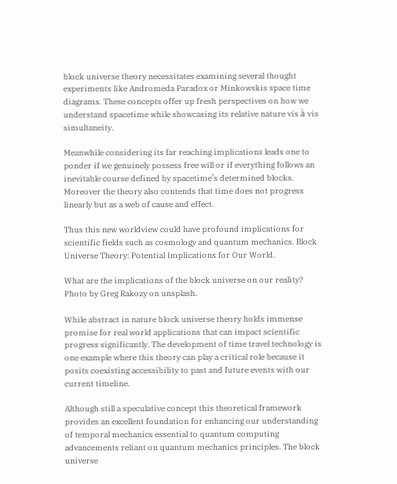block universe theory necessitates examining several thought experiments like Andromeda Paradox or Minkowskis space time diagrams. These concepts offer up fresh perspectives on how we understand spacetime while showcasing its relative nature vis à vis simultaneity.

Meanwhile considering its far reaching implications leads one to ponder if we genuinely possess free will or if everything follows an inevitable course defined by spacetime’s determined blocks. Moreover the theory also contends that time does not progress linearly but as a web of cause and effect.

Thus this new worldview could have profound implications for scientific fields such as cosmology and quantum mechanics. Block Universe Theory: Potential Implications for Our World.

What are the implications of the block universe on our reality?
Photo by Greg Rakozy on unsplash.

While abstract in nature block universe theory holds immense promise for real world applications that can impact scientific progress significantly. The development of time travel technology is one example where this theory can play a critical role because it posits coexisting accessibility to past and future events with our current timeline.

Although still a speculative concept this theoretical framework provides an excellent foundation for enhancing our understanding of temporal mechanics essential to quantum computing advancements reliant on quantum mechanics principles. The block universe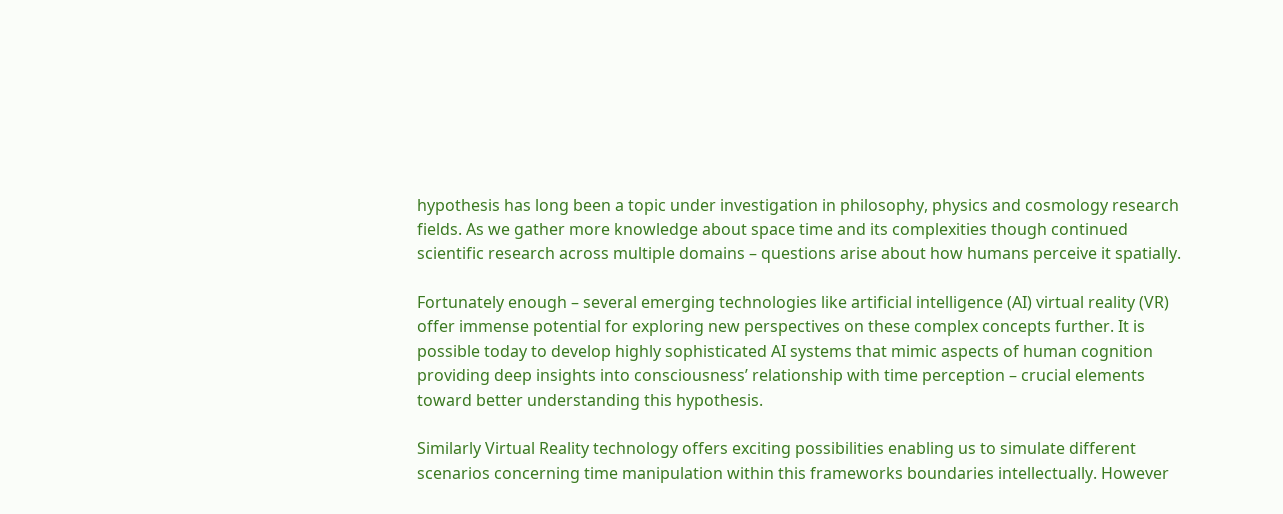hypothesis has long been a topic under investigation in philosophy, physics and cosmology research fields. As we gather more knowledge about space time and its complexities though continued scientific research across multiple domains – questions arise about how humans perceive it spatially.

Fortunately enough – several emerging technologies like artificial intelligence (AI) virtual reality (VR) offer immense potential for exploring new perspectives on these complex concepts further. It is possible today to develop highly sophisticated AI systems that mimic aspects of human cognition providing deep insights into consciousness’ relationship with time perception – crucial elements toward better understanding this hypothesis.

Similarly Virtual Reality technology offers exciting possibilities enabling us to simulate different scenarios concerning time manipulation within this frameworks boundaries intellectually. However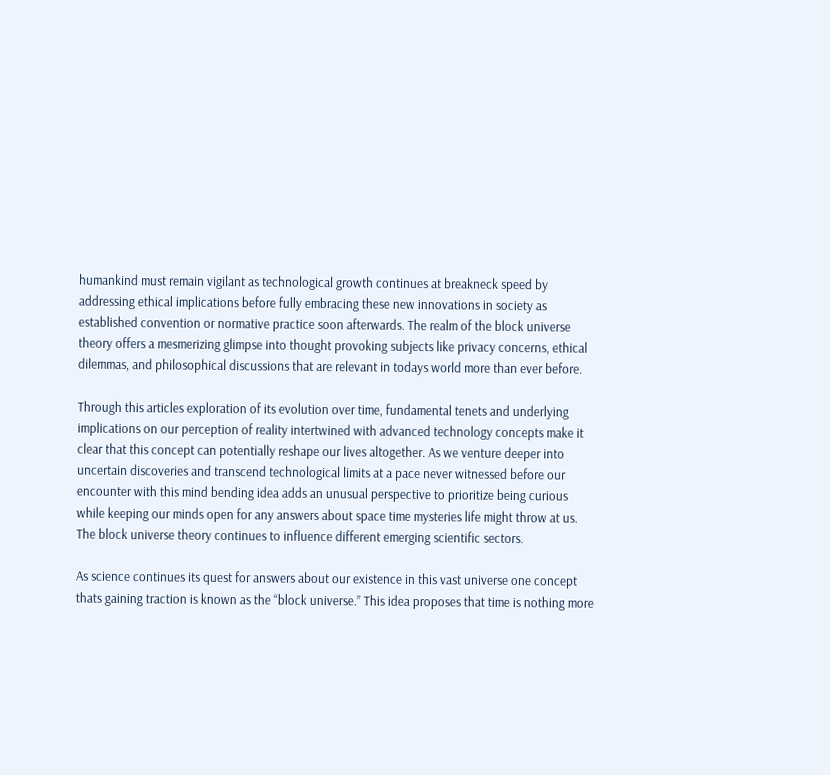humankind must remain vigilant as technological growth continues at breakneck speed by addressing ethical implications before fully embracing these new innovations in society as established convention or normative practice soon afterwards. The realm of the block universe theory offers a mesmerizing glimpse into thought provoking subjects like privacy concerns, ethical dilemmas, and philosophical discussions that are relevant in todays world more than ever before.

Through this articles exploration of its evolution over time, fundamental tenets and underlying implications on our perception of reality intertwined with advanced technology concepts make it clear that this concept can potentially reshape our lives altogether. As we venture deeper into uncertain discoveries and transcend technological limits at a pace never witnessed before our encounter with this mind bending idea adds an unusual perspective to prioritize being curious while keeping our minds open for any answers about space time mysteries life might throw at us. The block universe theory continues to influence different emerging scientific sectors.

As science continues its quest for answers about our existence in this vast universe one concept thats gaining traction is known as the “block universe.” This idea proposes that time is nothing more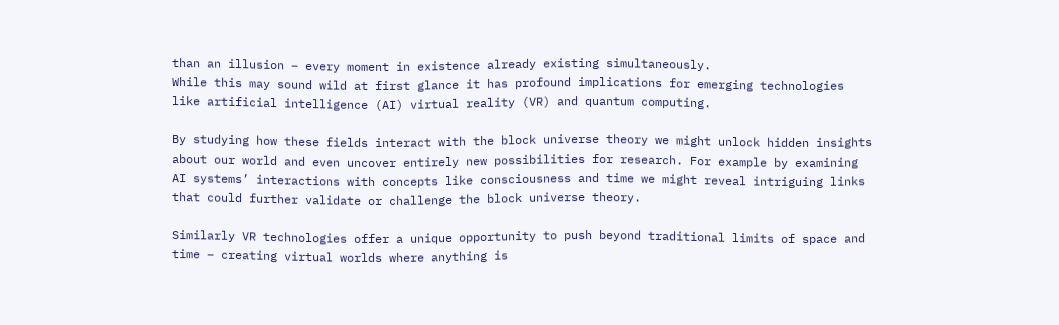than an illusion – every moment in existence already existing simultaneously.
While this may sound wild at first glance it has profound implications for emerging technologies like artificial intelligence (AI) virtual reality (VR) and quantum computing.

By studying how these fields interact with the block universe theory we might unlock hidden insights about our world and even uncover entirely new possibilities for research. For example by examining AI systems’ interactions with concepts like consciousness and time we might reveal intriguing links that could further validate or challenge the block universe theory.

Similarly VR technologies offer a unique opportunity to push beyond traditional limits of space and time – creating virtual worlds where anything is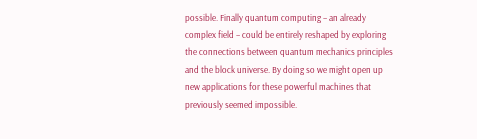possible. Finally quantum computing – an already complex field – could be entirely reshaped by exploring the connections between quantum mechanics principles and the block universe. By doing so we might open up new applications for these powerful machines that previously seemed impossible.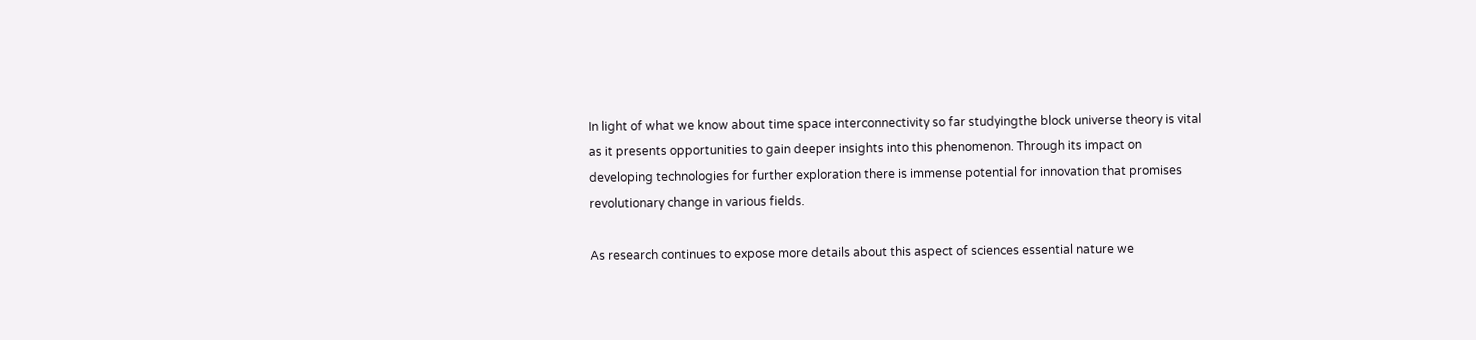In light of what we know about time space interconnectivity so far studyingthe block universe theory is vital as it presents opportunities to gain deeper insights into this phenomenon. Through its impact on developing technologies for further exploration there is immense potential for innovation that promises revolutionary change in various fields.

As research continues to expose more details about this aspect of sciences essential nature we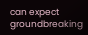can expect groundbreaking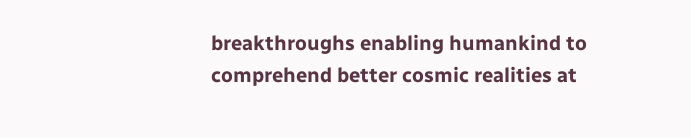breakthroughs enabling humankind to comprehend better cosmic realities at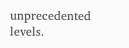unprecedented levels.